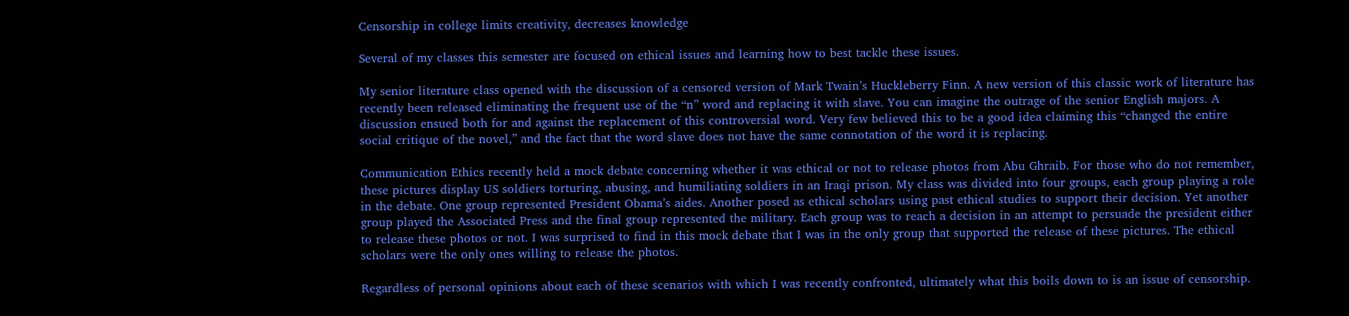Censorship in college limits creativity, decreases knowledge

Several of my classes this semester are focused on ethical issues and learning how to best tackle these issues.

My senior literature class opened with the discussion of a censored version of Mark Twain’s Huckleberry Finn. A new version of this classic work of literature has recently been released eliminating the frequent use of the “n” word and replacing it with slave. You can imagine the outrage of the senior English majors. A discussion ensued both for and against the replacement of this controversial word. Very few believed this to be a good idea claiming this “changed the entire social critique of the novel,” and the fact that the word slave does not have the same connotation of the word it is replacing.

Communication Ethics recently held a mock debate concerning whether it was ethical or not to release photos from Abu Ghraib. For those who do not remember, these pictures display US soldiers torturing, abusing, and humiliating soldiers in an Iraqi prison. My class was divided into four groups, each group playing a role in the debate. One group represented President Obama’s aides. Another posed as ethical scholars using past ethical studies to support their decision. Yet another group played the Associated Press and the final group represented the military. Each group was to reach a decision in an attempt to persuade the president either to release these photos or not. I was surprised to find in this mock debate that I was in the only group that supported the release of these pictures. The ethical scholars were the only ones willing to release the photos.

Regardless of personal opinions about each of these scenarios with which I was recently confronted, ultimately what this boils down to is an issue of censorship.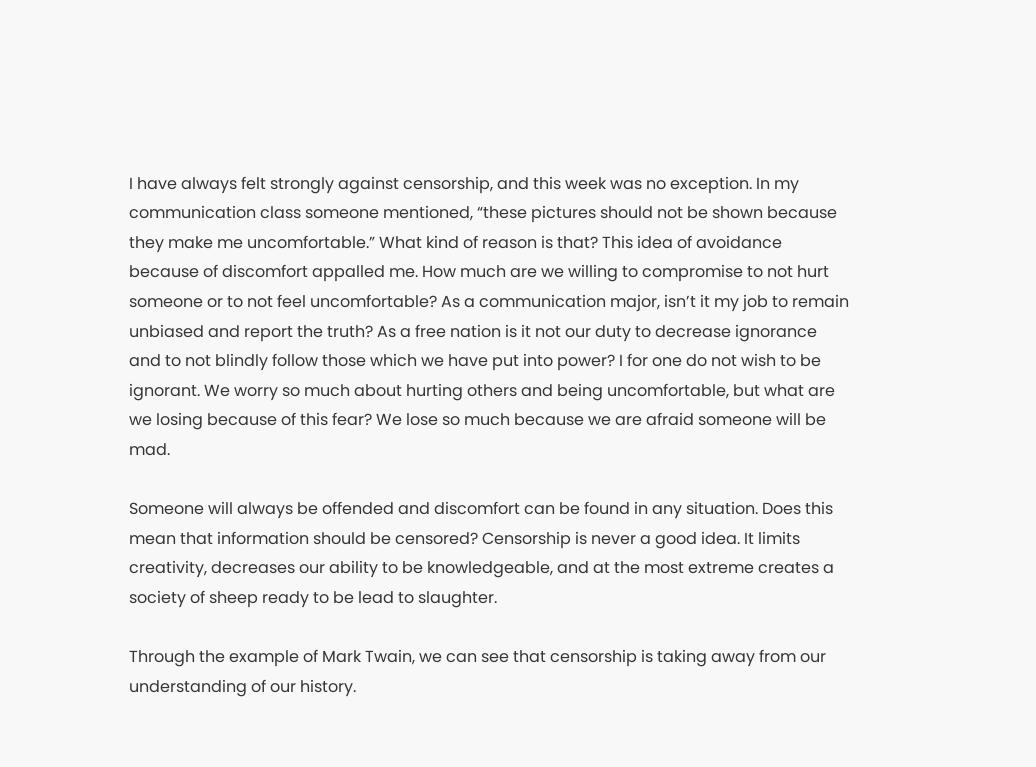I have always felt strongly against censorship, and this week was no exception. In my communication class someone mentioned, “these pictures should not be shown because they make me uncomfortable.” What kind of reason is that? This idea of avoidance because of discomfort appalled me. How much are we willing to compromise to not hurt someone or to not feel uncomfortable? As a communication major, isn’t it my job to remain unbiased and report the truth? As a free nation is it not our duty to decrease ignorance and to not blindly follow those which we have put into power? I for one do not wish to be ignorant. We worry so much about hurting others and being uncomfortable, but what are we losing because of this fear? We lose so much because we are afraid someone will be mad.

Someone will always be offended and discomfort can be found in any situation. Does this mean that information should be censored? Censorship is never a good idea. It limits creativity, decreases our ability to be knowledgeable, and at the most extreme creates a society of sheep ready to be lead to slaughter.

Through the example of Mark Twain, we can see that censorship is taking away from our understanding of our history.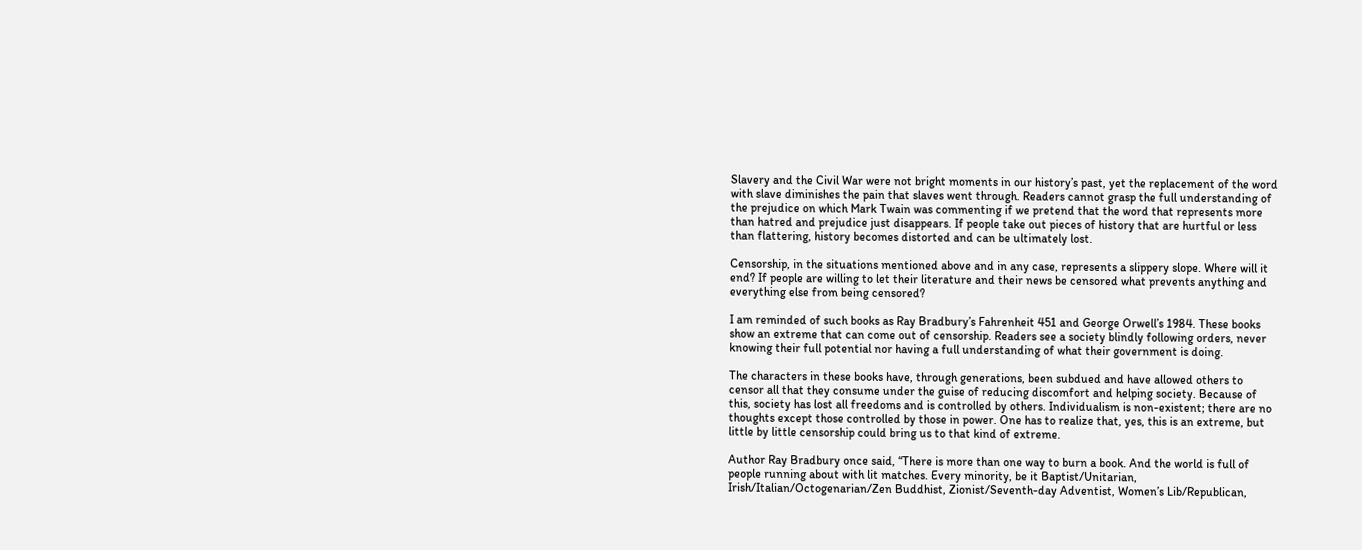Slavery and the Civil War were not bright moments in our history’s past, yet the replacement of the word with slave diminishes the pain that slaves went through. Readers cannot grasp the full understanding of the prejudice on which Mark Twain was commenting if we pretend that the word that represents more than hatred and prejudice just disappears. If people take out pieces of history that are hurtful or less than flattering, history becomes distorted and can be ultimately lost.

Censorship, in the situations mentioned above and in any case, represents a slippery slope. Where will it end? If people are willing to let their literature and their news be censored what prevents anything and everything else from being censored?

I am reminded of such books as Ray Bradbury’s Fahrenheit 451 and George Orwell’s 1984. These books show an extreme that can come out of censorship. Readers see a society blindly following orders, never knowing their full potential nor having a full understanding of what their government is doing.

The characters in these books have, through generations, been subdued and have allowed others to censor all that they consume under the guise of reducing discomfort and helping society. Because of this, society has lost all freedoms and is controlled by others. Individualism is non-existent; there are no thoughts except those controlled by those in power. One has to realize that, yes, this is an extreme, but little by little censorship could bring us to that kind of extreme.

Author Ray Bradbury once said, “There is more than one way to burn a book. And the world is full of people running about with lit matches. Every minority, be it Baptist/Unitarian, Irish/Italian/Octogenarian/Zen Buddhist, Zionist/Seventh-day Adventist, Women’s Lib/Republican,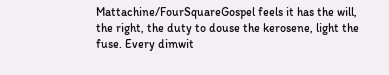Mattachine/FourSquareGospel feels it has the will, the right, the duty to douse the kerosene, light the fuse. Every dimwit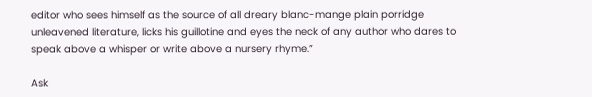editor who sees himself as the source of all dreary blanc-mange plain porridge unleavened literature, licks his guillotine and eyes the neck of any author who dares to speak above a whisper or write above a nursery rhyme.”

Ask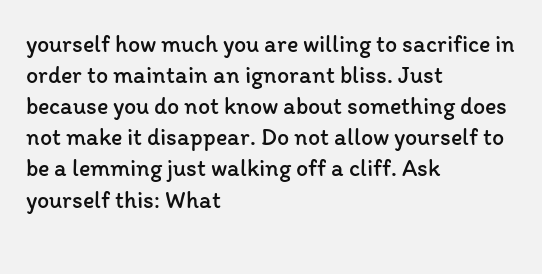yourself how much you are willing to sacrifice in order to maintain an ignorant bliss. Just because you do not know about something does not make it disappear. Do not allow yourself to be a lemming just walking off a cliff. Ask yourself this: What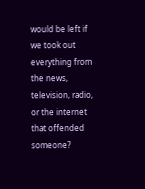would be left if we took out everything from the news, television, radio, or the internet that offended someone?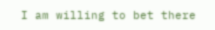I am willing to bet there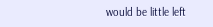would be little left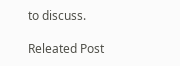to discuss.

Releated Post